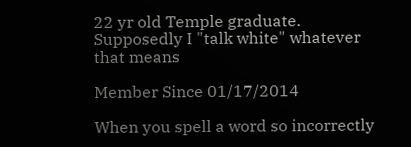22 yr old Temple graduate. Supposedly I "talk white" whatever that means

Member Since 01/17/2014

When you spell a word so incorrectly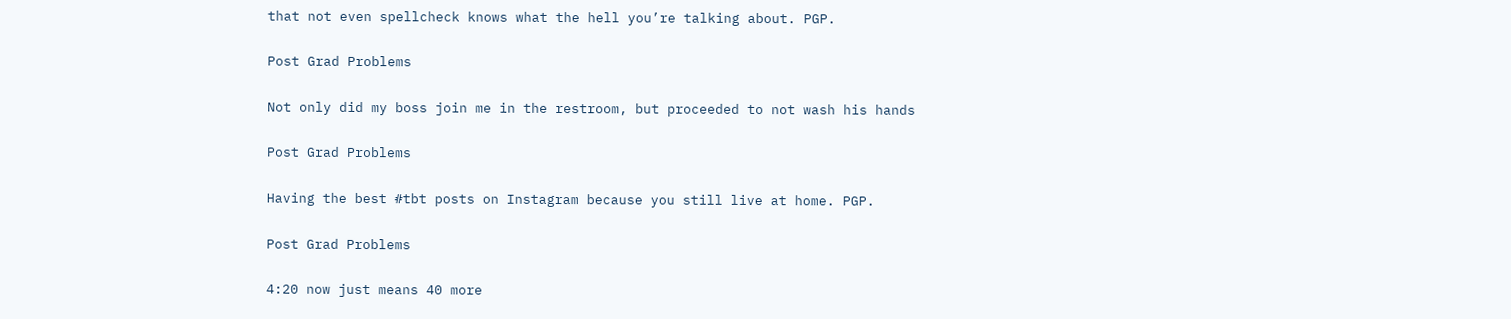that not even spellcheck knows what the hell you’re talking about. PGP.

Post Grad Problems

Not only did my boss join me in the restroom, but proceeded to not wash his hands

Post Grad Problems

Having the best #tbt posts on Instagram because you still live at home. PGP.

Post Grad Problems

4:20 now just means 40 more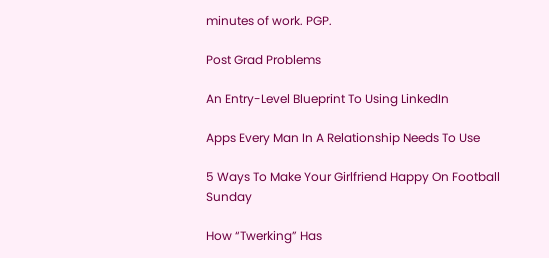minutes of work. PGP.

Post Grad Problems

An Entry-Level Blueprint To Using LinkedIn

Apps Every Man In A Relationship Needs To Use

5 Ways To Make Your Girlfriend Happy On Football Sunday

How “Twerking” Has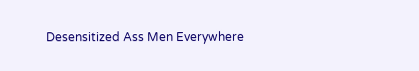Desensitized Ass Men Everywhere